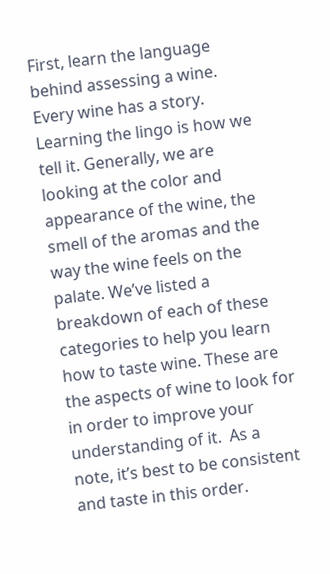First, learn the language behind assessing a wine. Every wine has a story. Learning the lingo is how we tell it. Generally, we are looking at the color and appearance of the wine, the smell of the aromas and the way the wine feels on the palate. We’ve listed a breakdown of each of these categories to help you learn how to taste wine. These are the aspects of wine to look for in order to improve your understanding of it.  As a note, it’s best to be consistent and taste in this order.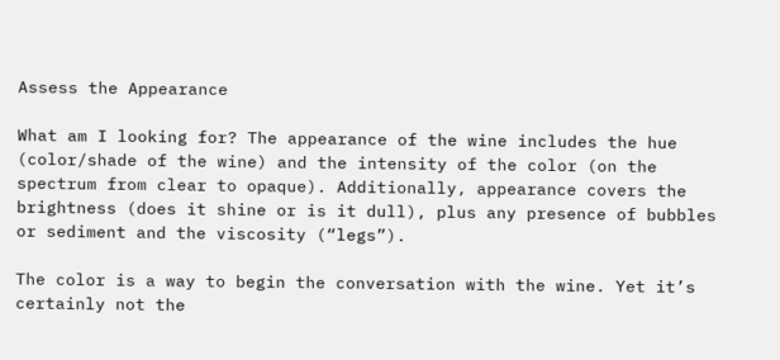Assess the Appearance

What am I looking for? The appearance of the wine includes the hue (color/shade of the wine) and the intensity of the color (on the spectrum from clear to opaque). Additionally, appearance covers the brightness (does it shine or is it dull), plus any presence of bubbles or sediment and the viscosity (“legs”).

The color is a way to begin the conversation with the wine. Yet it’s certainly not the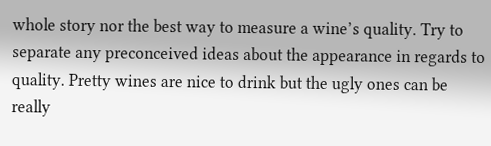whole story nor the best way to measure a wine’s quality. Try to separate any preconceived ideas about the appearance in regards to quality. Pretty wines are nice to drink but the ugly ones can be really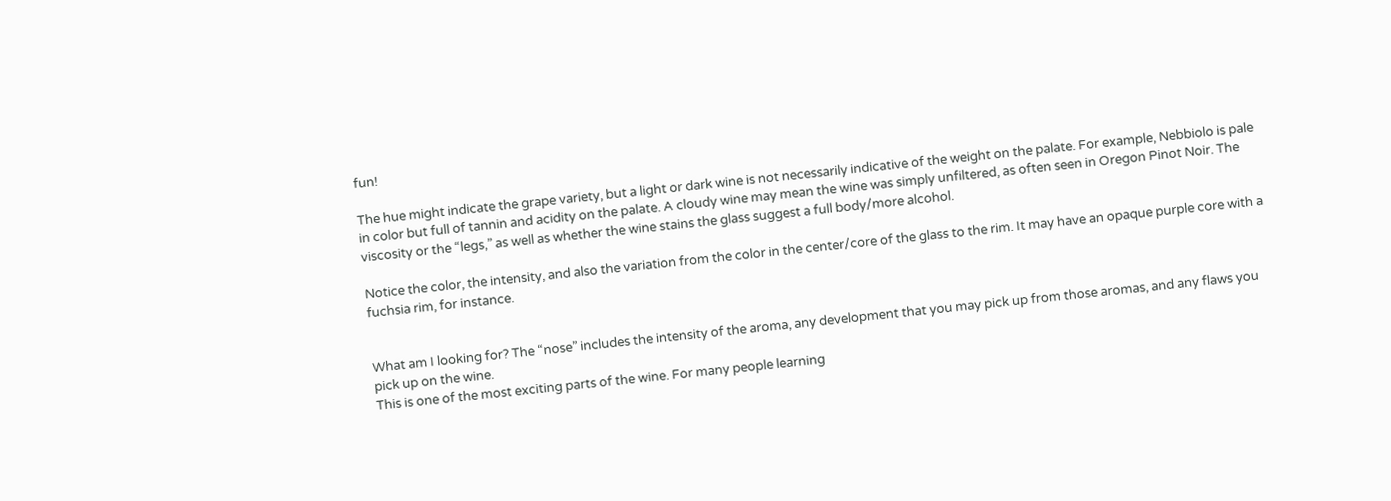fun!

The hue might indicate the grape variety, but a light or dark wine is not necessarily indicative of the weight on the palate. For example, Nebbiolo is pale in color but full of tannin and acidity on the palate. A cloudy wine may mean the wine was simply unfiltered, as often seen in Oregon Pinot Noir. The viscosity or the “legs,” as well as whether the wine stains the glass suggest a full body/more alcohol.

Notice the color, the intensity, and also the variation from the color in the center/core of the glass to the rim. It may have an opaque purple core with a fuchsia rim, for instance.


What am I looking for? The “nose” includes the intensity of the aroma, any development that you may pick up from those aromas, and any flaws you pick up on the wine.
This is one of the most exciting parts of the wine. For many people learning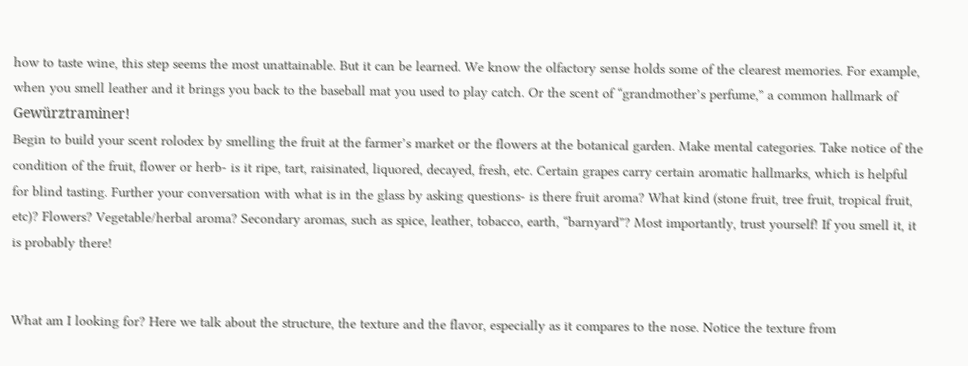how to taste wine, this step seems the most unattainable. But it can be learned. We know the olfactory sense holds some of the clearest memories. For example, when you smell leather and it brings you back to the baseball mat you used to play catch. Or the scent of “grandmother’s perfume,” a common hallmark of Gewürztraminer!
Begin to build your scent rolodex by smelling the fruit at the farmer’s market or the flowers at the botanical garden. Make mental categories. Take notice of the condition of the fruit, flower or herb- is it ripe, tart, raisinated, liquored, decayed, fresh, etc. Certain grapes carry certain aromatic hallmarks, which is helpful for blind tasting. Further your conversation with what is in the glass by asking questions- is there fruit aroma? What kind (stone fruit, tree fruit, tropical fruit, etc)? Flowers? Vegetable/herbal aroma? Secondary aromas, such as spice, leather, tobacco, earth, “barnyard”? Most importantly, trust yourself! If you smell it, it is probably there!


What am I looking for? Here we talk about the structure, the texture and the flavor, especially as it compares to the nose. Notice the texture from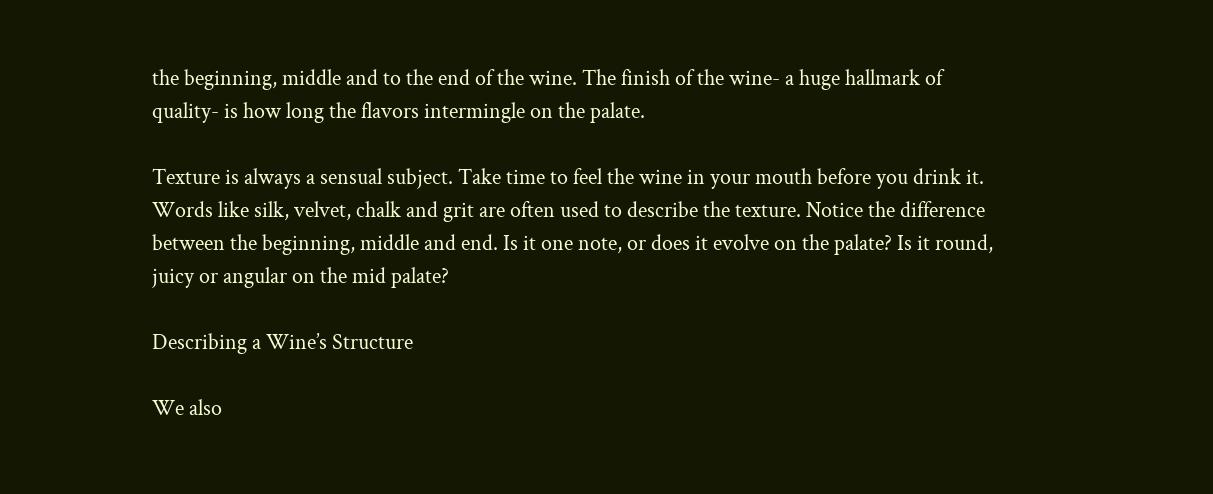the beginning, middle and to the end of the wine. The finish of the wine- a huge hallmark of quality- is how long the flavors intermingle on the palate.

Texture is always a sensual subject. Take time to feel the wine in your mouth before you drink it. Words like silk, velvet, chalk and grit are often used to describe the texture. Notice the difference between the beginning, middle and end. Is it one note, or does it evolve on the palate? Is it round, juicy or angular on the mid palate?

Describing a Wine’s Structure

We also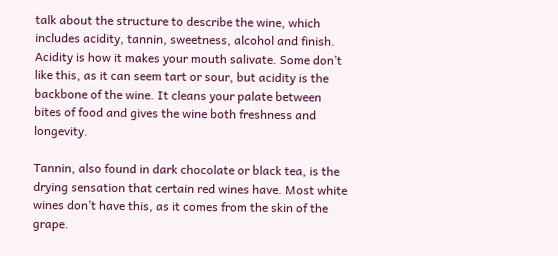talk about the structure to describe the wine, which includes acidity, tannin, sweetness, alcohol and finish. Acidity is how it makes your mouth salivate. Some don’t like this, as it can seem tart or sour, but acidity is the backbone of the wine. It cleans your palate between bites of food and gives the wine both freshness and longevity.

Tannin, also found in dark chocolate or black tea, is the drying sensation that certain red wines have. Most white wines don’t have this, as it comes from the skin of the grape.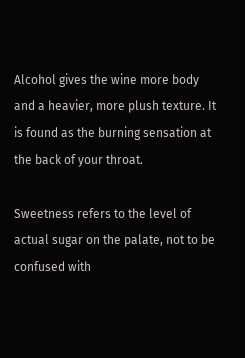Alcohol gives the wine more body and a heavier, more plush texture. It is found as the burning sensation at the back of your throat.

Sweetness refers to the level of actual sugar on the palate, not to be confused with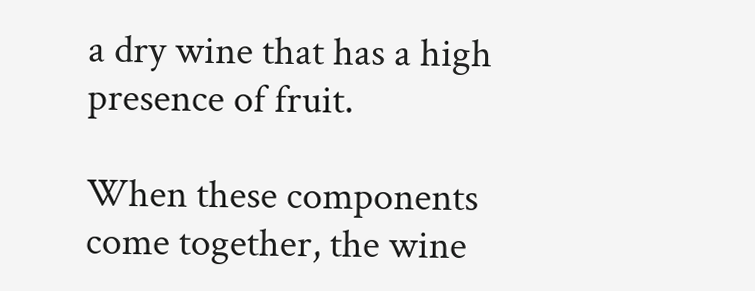a dry wine that has a high presence of fruit.

When these components come together, the wine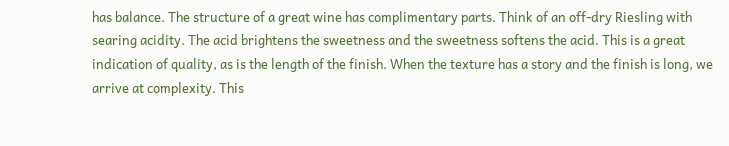has balance. The structure of a great wine has complimentary parts. Think of an off-dry Riesling with searing acidity. The acid brightens the sweetness and the sweetness softens the acid. This is a great indication of quality, as is the length of the finish. When the texture has a story and the finish is long, we arrive at complexity. This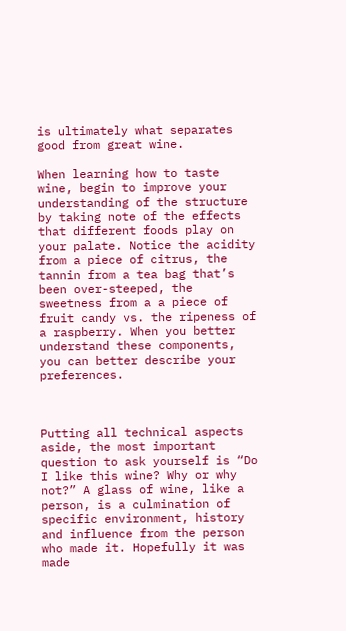is ultimately what separates good from great wine.

When learning how to taste wine, begin to improve your understanding of the structure by taking note of the effects that different foods play on your palate. Notice the acidity from a piece of citrus, the tannin from a tea bag that’s been over-steeped, the sweetness from a a piece of fruit candy vs. the ripeness of a raspberry. When you better understand these components, you can better describe your preferences.



Putting all technical aspects aside, the most important question to ask yourself is “Do I like this wine? Why or why not?” A glass of wine, like a person, is a culmination of specific environment, history and influence from the person who made it. Hopefully it was made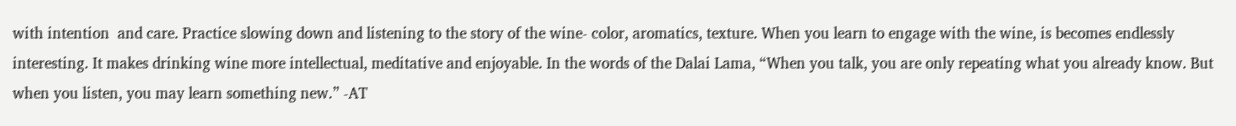with intention  and care. Practice slowing down and listening to the story of the wine- color, aromatics, texture. When you learn to engage with the wine, is becomes endlessly interesting. It makes drinking wine more intellectual, meditative and enjoyable. In the words of the Dalai Lama, “When you talk, you are only repeating what you already know. But when you listen, you may learn something new.” -AT